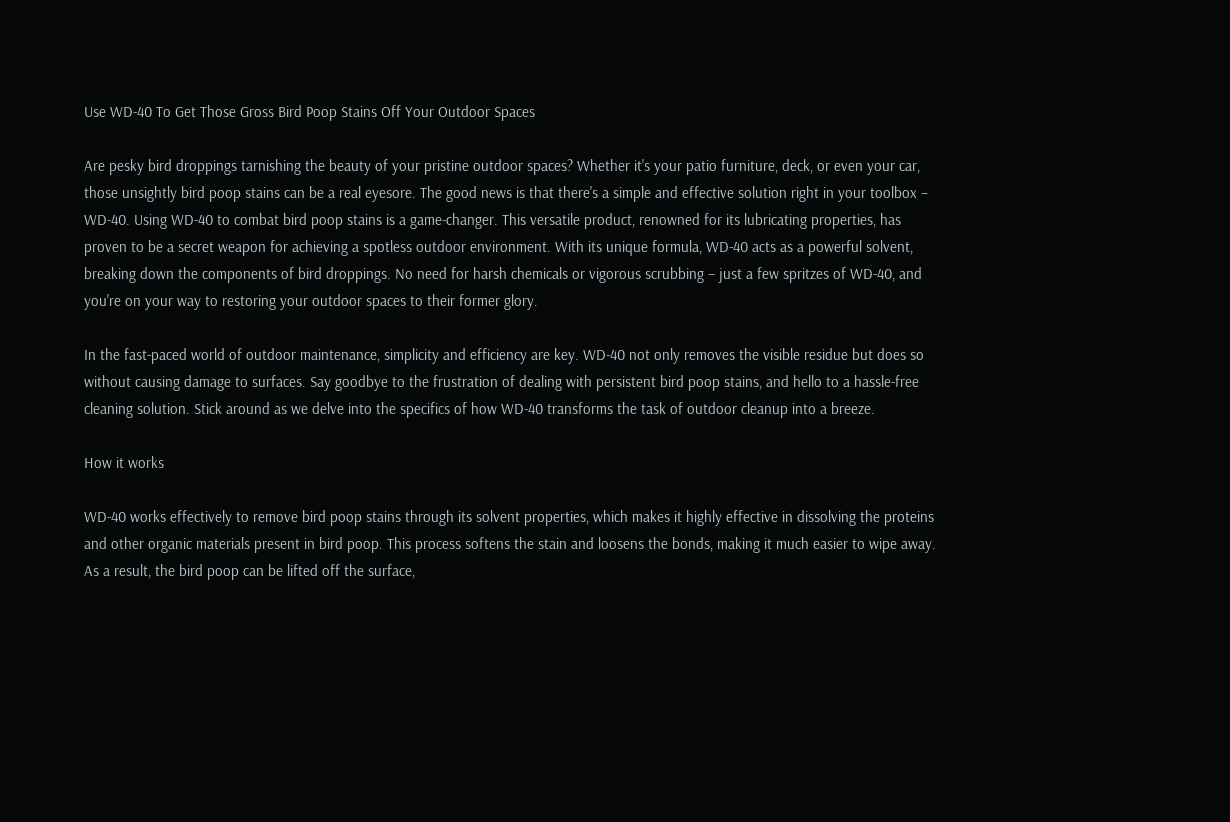Use WD-40 To Get Those Gross Bird Poop Stains Off Your Outdoor Spaces

Are pesky bird droppings tarnishing the beauty of your pristine outdoor spaces? Whether it's your patio furniture, deck, or even your car, those unsightly bird poop stains can be a real eyesore. The good news is that there's a simple and effective solution right in your toolbox – WD-40. Using WD-40 to combat bird poop stains is a game-changer. This versatile product, renowned for its lubricating properties, has proven to be a secret weapon for achieving a spotless outdoor environment. With its unique formula, WD-40 acts as a powerful solvent, breaking down the components of bird droppings. No need for harsh chemicals or vigorous scrubbing – just a few spritzes of WD-40, and you're on your way to restoring your outdoor spaces to their former glory.

In the fast-paced world of outdoor maintenance, simplicity and efficiency are key. WD-40 not only removes the visible residue but does so without causing damage to surfaces. Say goodbye to the frustration of dealing with persistent bird poop stains, and hello to a hassle-free cleaning solution. Stick around as we delve into the specifics of how WD-40 transforms the task of outdoor cleanup into a breeze.

How it works

WD-40 works effectively to remove bird poop stains through its solvent properties, which makes it highly effective in dissolving the proteins and other organic materials present in bird poop. This process softens the stain and loosens the bonds, making it much easier to wipe away. As a result, the bird poop can be lifted off the surface,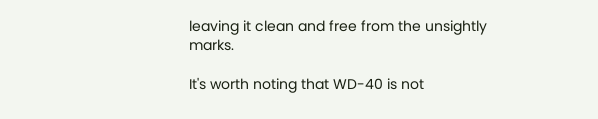leaving it clean and free from the unsightly marks.

It's worth noting that WD-40 is not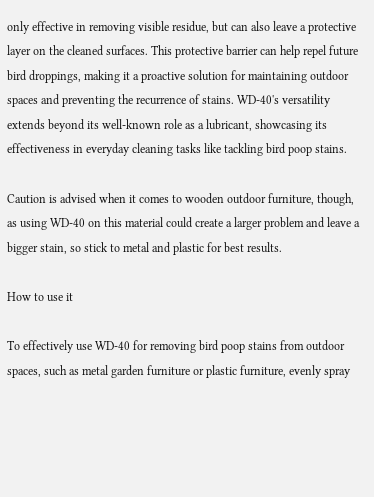only effective in removing visible residue, but can also leave a protective layer on the cleaned surfaces. This protective barrier can help repel future bird droppings, making it a proactive solution for maintaining outdoor spaces and preventing the recurrence of stains. WD-40's versatility extends beyond its well-known role as a lubricant, showcasing its effectiveness in everyday cleaning tasks like tackling bird poop stains.

Caution is advised when it comes to wooden outdoor furniture, though, as using WD-40 on this material could create a larger problem and leave a bigger stain, so stick to metal and plastic for best results.

How to use it

To effectively use WD-40 for removing bird poop stains from outdoor spaces, such as metal garden furniture or plastic furniture, evenly spray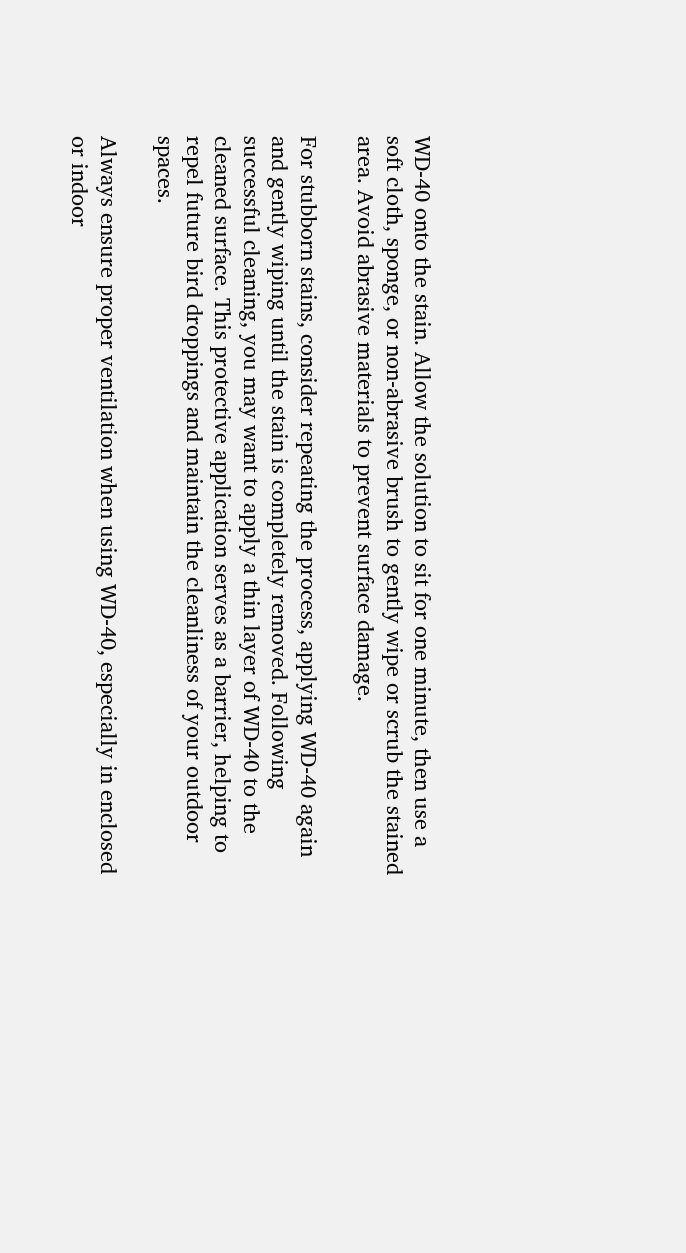WD-40 onto the stain. Allow the solution to sit for one minute, then use a soft cloth, sponge, or non-abrasive brush to gently wipe or scrub the stained area. Avoid abrasive materials to prevent surface damage.

For stubborn stains, consider repeating the process, applying WD-40 again and gently wiping until the stain is completely removed. Following successful cleaning, you may want to apply a thin layer of WD-40 to the cleaned surface. This protective application serves as a barrier, helping to repel future bird droppings and maintain the cleanliness of your outdoor spaces.

Always ensure proper ventilation when using WD-40, especially in enclosed or indoor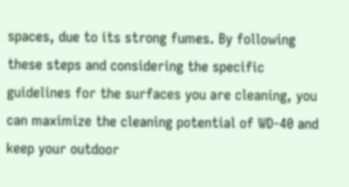spaces, due to its strong fumes. By following these steps and considering the specific guidelines for the surfaces you are cleaning, you can maximize the cleaning potential of WD-40 and keep your outdoor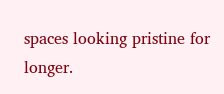spaces looking pristine for longer.